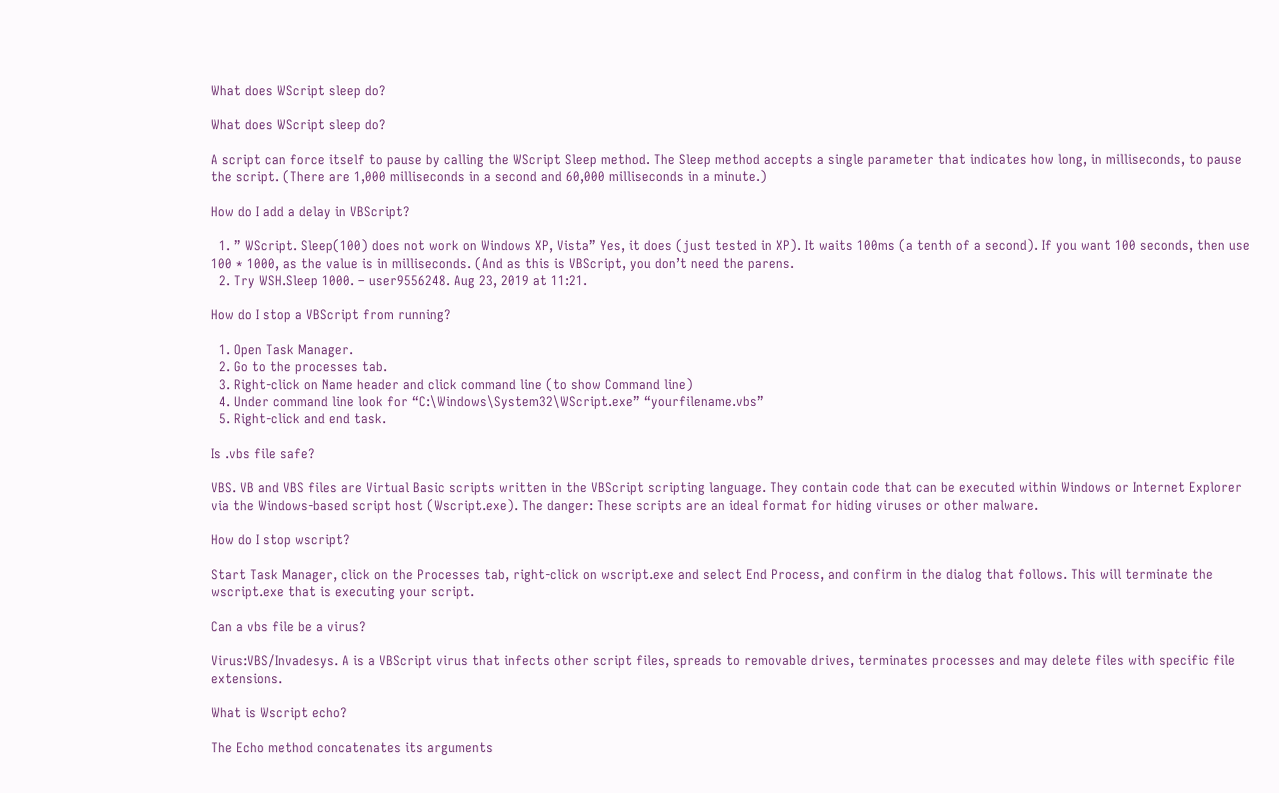What does WScript sleep do?

What does WScript sleep do?

A script can force itself to pause by calling the WScript Sleep method. The Sleep method accepts a single parameter that indicates how long, in milliseconds, to pause the script. (There are 1,000 milliseconds in a second and 60,000 milliseconds in a minute.)

How do I add a delay in VBScript?

  1. ” WScript. Sleep(100) does not work on Windows XP, Vista” Yes, it does (just tested in XP). It waits 100ms (a tenth of a second). If you want 100 seconds, then use 100 * 1000, as the value is in milliseconds. (And as this is VBScript, you don’t need the parens.
  2. Try WSH.Sleep 1000. – user9556248. Aug 23, 2019 at 11:21.

How do I stop a VBScript from running?

  1. Open Task Manager.
  2. Go to the processes tab.
  3. Right-click on Name header and click command line (to show Command line)
  4. Under command line look for “C:\Windows\System32\WScript.exe” “yourfilename.vbs”
  5. Right-click and end task.

Is .vbs file safe?

VBS. VB and VBS files are Virtual Basic scripts written in the VBScript scripting language. They contain code that can be executed within Windows or Internet Explorer via the Windows-based script host (Wscript.exe). The danger: These scripts are an ideal format for hiding viruses or other malware.

How do I stop wscript?

Start Task Manager, click on the Processes tab, right-click on wscript.exe and select End Process, and confirm in the dialog that follows. This will terminate the wscript.exe that is executing your script.

Can a vbs file be a virus?

Virus:VBS/Invadesys. A is a VBScript virus that infects other script files, spreads to removable drives, terminates processes and may delete files with specific file extensions.

What is Wscript echo?

The Echo method concatenates its arguments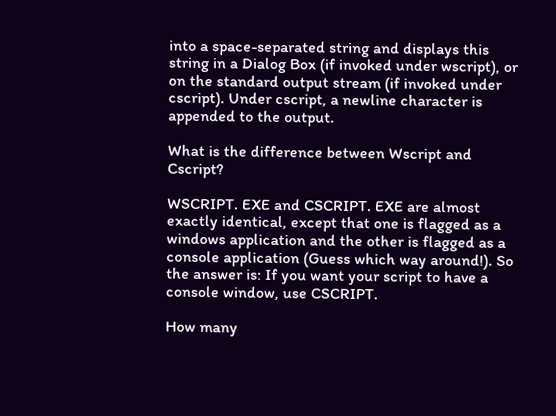into a space-separated string and displays this string in a Dialog Box (if invoked under wscript), or on the standard output stream (if invoked under cscript). Under cscript, a newline character is appended to the output.

What is the difference between Wscript and Cscript?

WSCRIPT. EXE and CSCRIPT. EXE are almost exactly identical, except that one is flagged as a windows application and the other is flagged as a console application (Guess which way around!). So the answer is: If you want your script to have a console window, use CSCRIPT.

How many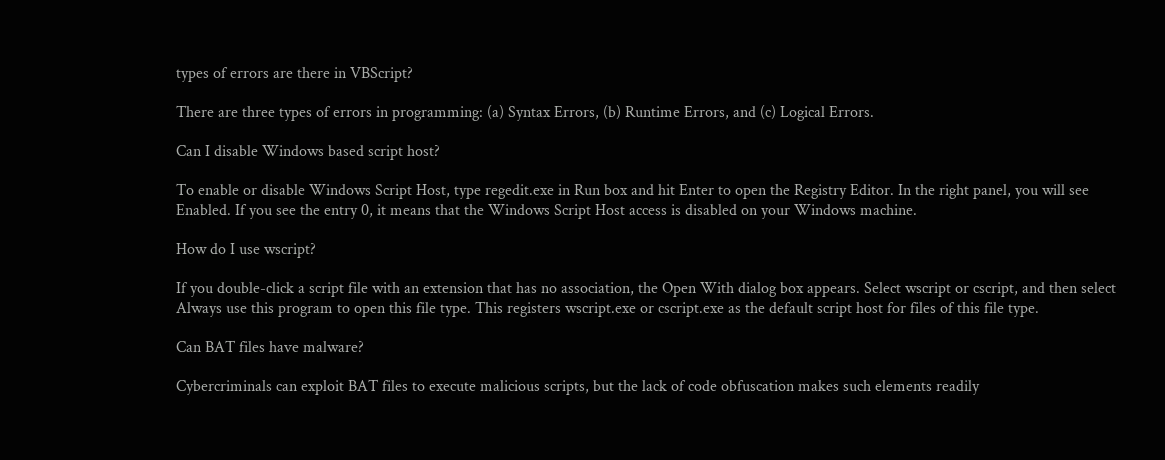types of errors are there in VBScript?

There are three types of errors in programming: (a) Syntax Errors, (b) Runtime Errors, and (c) Logical Errors.

Can I disable Windows based script host?

To enable or disable Windows Script Host, type regedit.exe in Run box and hit Enter to open the Registry Editor. In the right panel, you will see Enabled. If you see the entry 0, it means that the Windows Script Host access is disabled on your Windows machine.

How do I use wscript?

If you double-click a script file with an extension that has no association, the Open With dialog box appears. Select wscript or cscript, and then select Always use this program to open this file type. This registers wscript.exe or cscript.exe as the default script host for files of this file type.

Can BAT files have malware?

Cybercriminals can exploit BAT files to execute malicious scripts, but the lack of code obfuscation makes such elements readily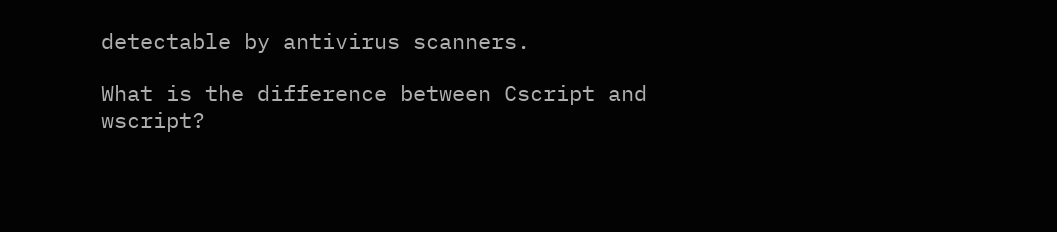detectable by antivirus scanners.

What is the difference between Cscript and wscript?